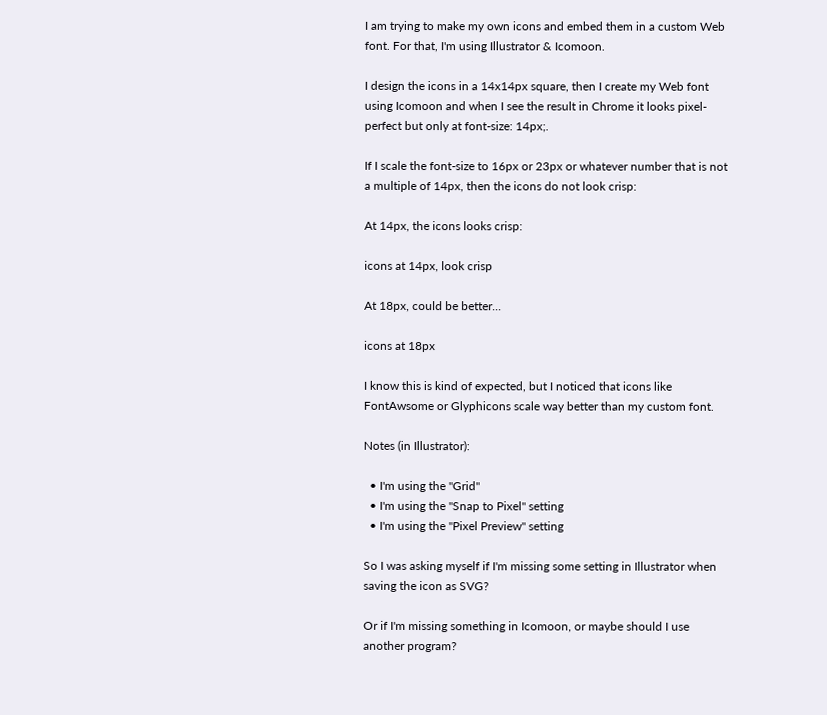I am trying to make my own icons and embed them in a custom Web font. For that, I'm using Illustrator & Icomoon.

I design the icons in a 14x14px square, then I create my Web font using Icomoon and when I see the result in Chrome it looks pixel-perfect but only at font-size: 14px;.

If I scale the font-size to 16px or 23px or whatever number that is not a multiple of 14px, then the icons do not look crisp:

At 14px, the icons looks crisp:

icons at 14px, look crisp

At 18px, could be better...

icons at 18px

I know this is kind of expected, but I noticed that icons like FontAwsome or Glyphicons scale way better than my custom font.

Notes (in Illustrator):

  • I'm using the "Grid"
  • I'm using the "Snap to Pixel" setting
  • I'm using the "Pixel Preview" setting

So I was asking myself if I'm missing some setting in Illustrator when saving the icon as SVG?

Or if I'm missing something in Icomoon, or maybe should I use another program?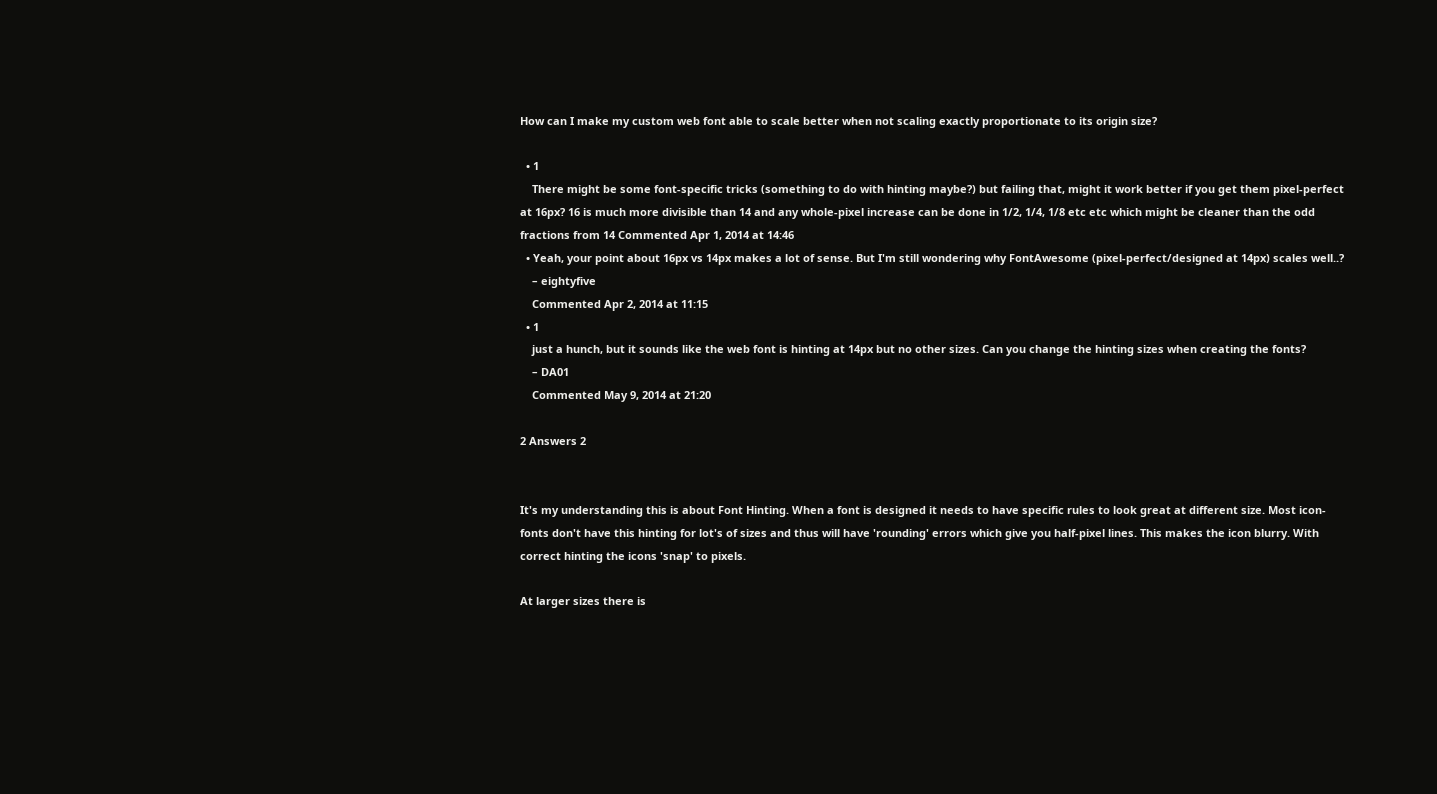How can I make my custom web font able to scale better when not scaling exactly proportionate to its origin size?

  • 1
    There might be some font-specific tricks (something to do with hinting maybe?) but failing that, might it work better if you get them pixel-perfect at 16px? 16 is much more divisible than 14 and any whole-pixel increase can be done in 1/2, 1/4, 1/8 etc etc which might be cleaner than the odd fractions from 14 Commented Apr 1, 2014 at 14:46
  • Yeah, your point about 16px vs 14px makes a lot of sense. But I'm still wondering why FontAwesome (pixel-perfect/designed at 14px) scales well..?
    – eightyfive
    Commented Apr 2, 2014 at 11:15
  • 1
    just a hunch, but it sounds like the web font is hinting at 14px but no other sizes. Can you change the hinting sizes when creating the fonts?
    – DA01
    Commented May 9, 2014 at 21:20

2 Answers 2


It's my understanding this is about Font Hinting. When a font is designed it needs to have specific rules to look great at different size. Most icon-fonts don't have this hinting for lot's of sizes and thus will have 'rounding' errors which give you half-pixel lines. This makes the icon blurry. With correct hinting the icons 'snap' to pixels.

At larger sizes there is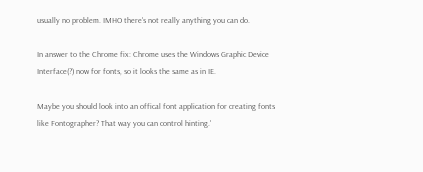usually no problem. IMHO there's not really anything you can do.

In answer to the Chrome fix: Chrome uses the Windows Graphic Device Interface(?) now for fonts, so it looks the same as in IE.

Maybe you should look into an offical font application for creating fonts like Fontographer? That way you can control hinting.'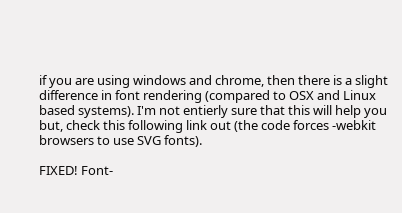if you are using windows and chrome, then there is a slight difference in font rendering (compared to OSX and Linux based systems). I'm not entierly sure that this will help you but, check this following link out (the code forces -webkit browsers to use SVG fonts).

FIXED! Font-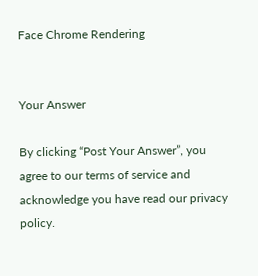Face Chrome Rendering


Your Answer

By clicking “Post Your Answer”, you agree to our terms of service and acknowledge you have read our privacy policy.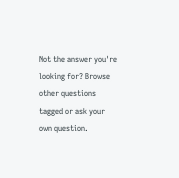Not the answer you're looking for? Browse other questions tagged or ask your own question.